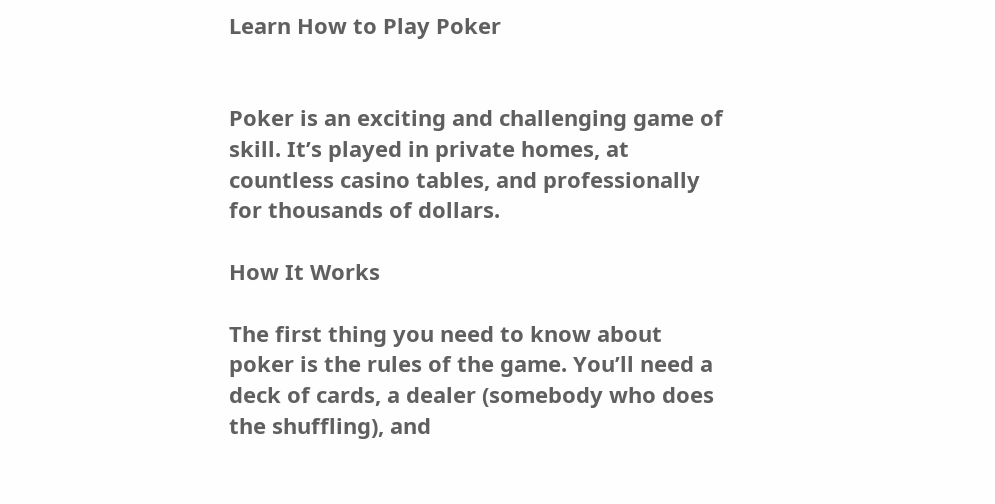Learn How to Play Poker


Poker is an exciting and challenging game of skill. It’s played in private homes, at countless casino tables, and professionally for thousands of dollars.

How It Works

The first thing you need to know about poker is the rules of the game. You’ll need a deck of cards, a dealer (somebody who does the shuffling), and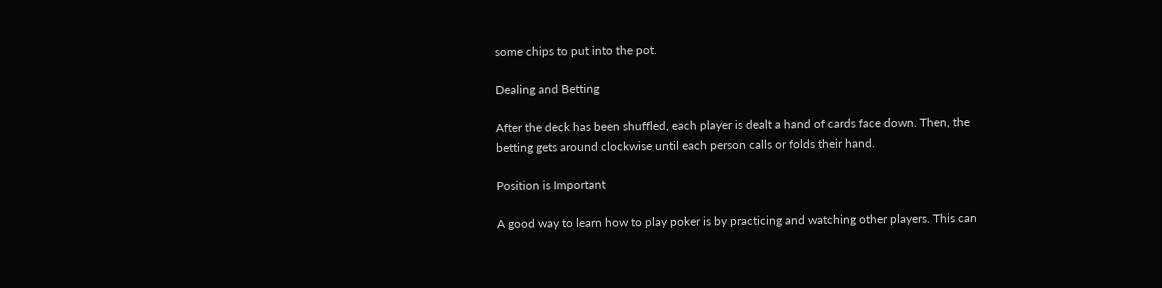some chips to put into the pot.

Dealing and Betting

After the deck has been shuffled, each player is dealt a hand of cards face down. Then, the betting gets around clockwise until each person calls or folds their hand.

Position is Important

A good way to learn how to play poker is by practicing and watching other players. This can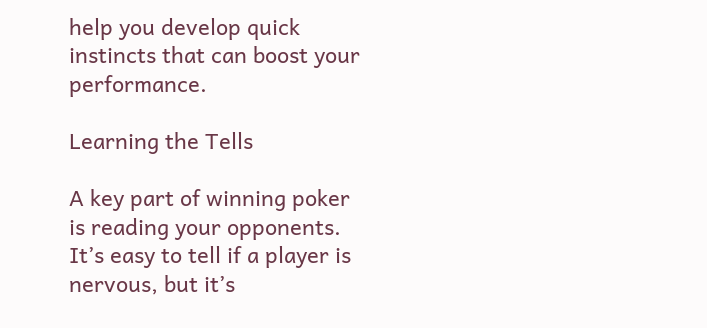help you develop quick instincts that can boost your performance.

Learning the Tells

A key part of winning poker is reading your opponents. It’s easy to tell if a player is nervous, but it’s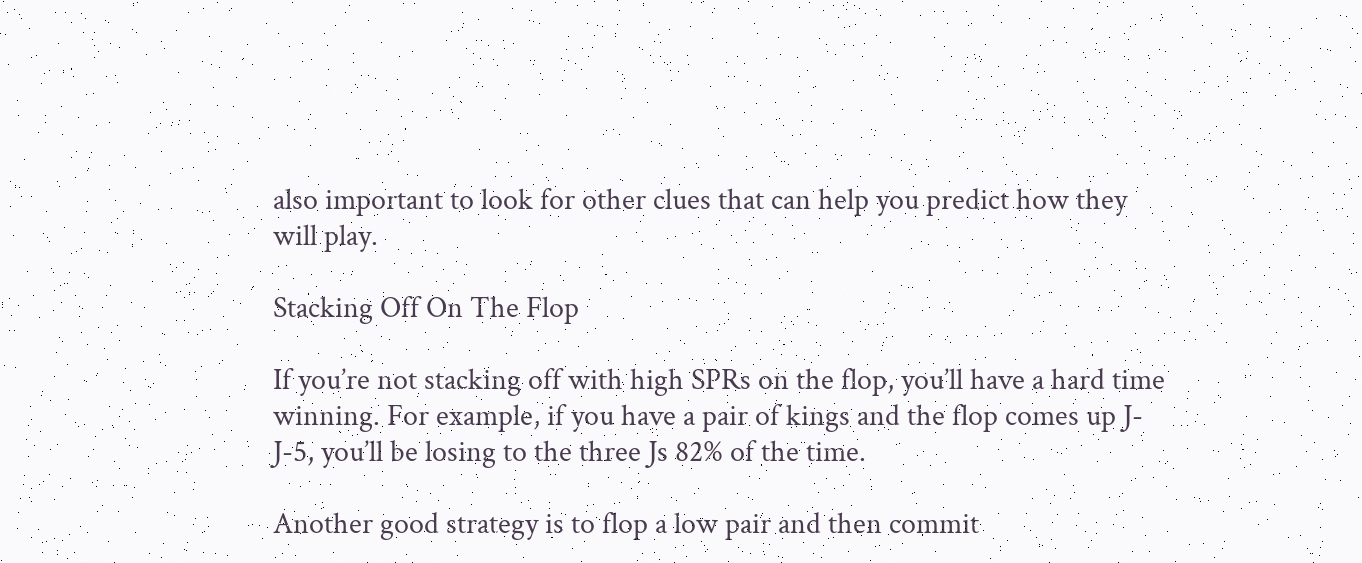also important to look for other clues that can help you predict how they will play.

Stacking Off On The Flop

If you’re not stacking off with high SPRs on the flop, you’ll have a hard time winning. For example, if you have a pair of kings and the flop comes up J-J-5, you’ll be losing to the three Js 82% of the time.

Another good strategy is to flop a low pair and then commit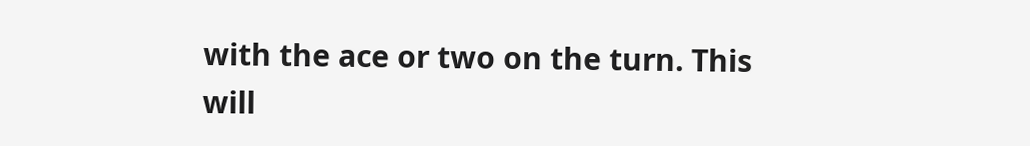with the ace or two on the turn. This will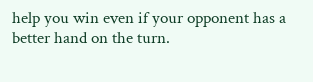help you win even if your opponent has a better hand on the turn.